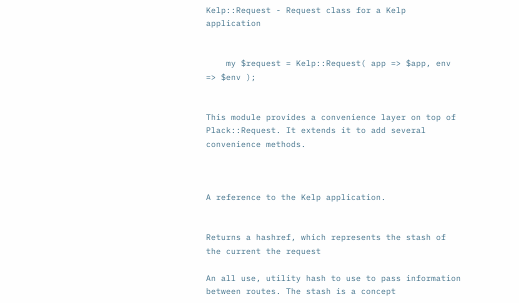Kelp::Request - Request class for a Kelp application


    my $request = Kelp::Request( app => $app, env => $env );


This module provides a convenience layer on top of Plack::Request. It extends it to add several convenience methods.



A reference to the Kelp application.


Returns a hashref, which represents the stash of the current the request

An all use, utility hash to use to pass information between routes. The stash is a concept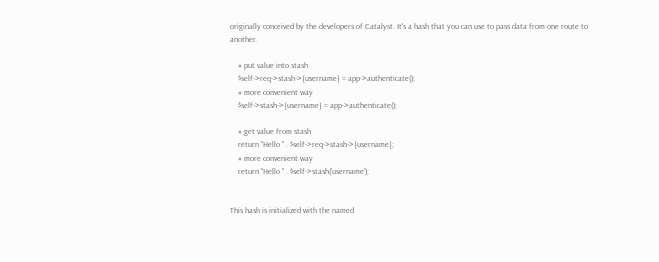originally conceived by the developers of Catalyst. It's a hash that you can use to pass data from one route to another.

    # put value into stash
    $self->req->stash->{username} = app->authenticate();
    # more convenient way
    $self->stash->{username} = app->authenticate();

    # get value from stash
    return "Hello " . $self->req->stash->{username};
    # more convenient way
    return "Hello " . $self->stash('username');


This hash is initialized with the named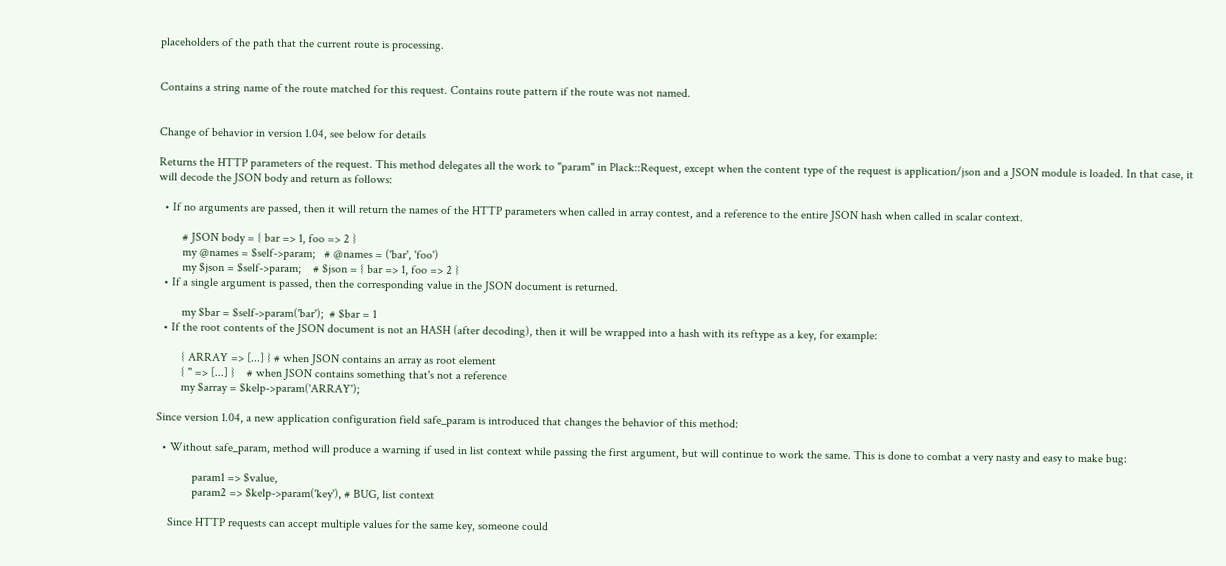placeholders of the path that the current route is processing.


Contains a string name of the route matched for this request. Contains route pattern if the route was not named.


Change of behavior in version 1.04, see below for details

Returns the HTTP parameters of the request. This method delegates all the work to "param" in Plack::Request, except when the content type of the request is application/json and a JSON module is loaded. In that case, it will decode the JSON body and return as follows:

  • If no arguments are passed, then it will return the names of the HTTP parameters when called in array contest, and a reference to the entire JSON hash when called in scalar context.

        # JSON body = { bar => 1, foo => 2 }
        my @names = $self->param;   # @names = ('bar', 'foo')
        my $json = $self->param;    # $json = { bar => 1, foo => 2 }
  • If a single argument is passed, then the corresponding value in the JSON document is returned.

        my $bar = $self->param('bar');  # $bar = 1
  • If the root contents of the JSON document is not an HASH (after decoding), then it will be wrapped into a hash with its reftype as a key, for example:

        { ARRAY => [...] } # when JSON contains an array as root element
        { '' => [...] }    # when JSON contains something that's not a reference
        my $array = $kelp->param('ARRAY');

Since version 1.04, a new application configuration field safe_param is introduced that changes the behavior of this method:

  • Without safe_param, method will produce a warning if used in list context while passing the first argument, but will continue to work the same. This is done to combat a very nasty and easy to make bug:

            param1 => $value,
            param2 => $kelp->param('key'), # BUG, list context

    Since HTTP requests can accept multiple values for the same key, someone could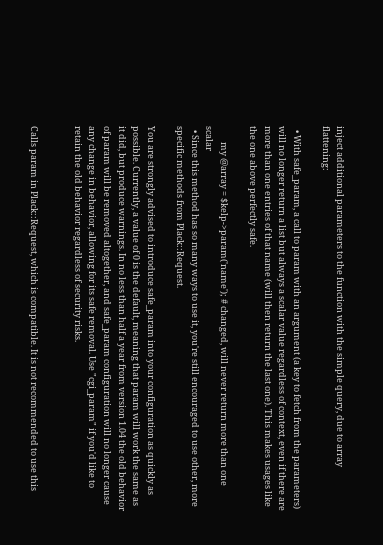inject additional parameters to the function with the simple query, due to array flattening:

  • With safe_param, a call to param with an argument (a key to fetch from the parameters) will no longer return a list but always a scalar value regardless of context, even if there are more than one entries of that name (will then return the last one). This makes usages like the one above perfectly safe.

        my @array = $kelp->param('name'); # changed, will never return more than one scalar
  • Since this method has so many ways to use it, you're still encouraged to use other, more specific methods from Plack::Request.

You are strongly advised to introduce safe_param into your configuration as quickly as possible. Currently, a value of 0 is the default, meaning that param will work the same as it did, but produce warnings. In no less than half a year from version 1.04 the old behavior of param will be removed altogether, and safe_param configuration will no longer cause any change in behavior, allowing for its safe removal. Use "cgi_param" if you'd like to retain the old behavior regardless of security risks.


Calls param in Plack::Request, which is compatible. It is not recommended to use this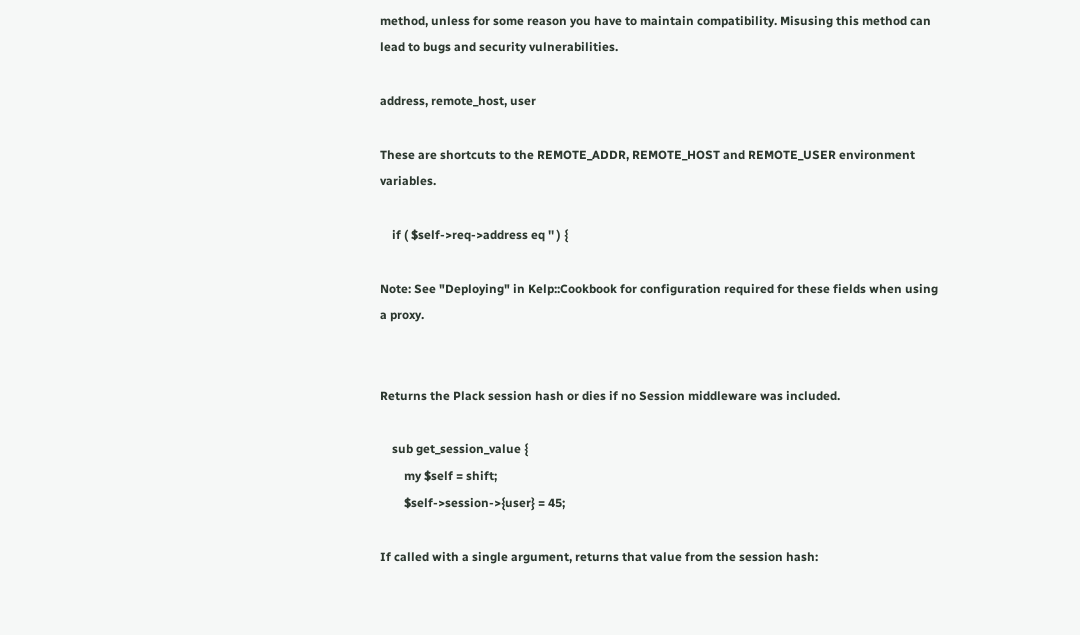method, unless for some reason you have to maintain compatibility. Misusing this method can lead to bugs and security vulnerabilities.

address, remote_host, user

These are shortcuts to the REMOTE_ADDR, REMOTE_HOST and REMOTE_USER environment variables.

    if ( $self->req->address eq '' ) {

Note: See "Deploying" in Kelp::Cookbook for configuration required for these fields when using a proxy.


Returns the Plack session hash or dies if no Session middleware was included.

    sub get_session_value {
        my $self = shift;
        $self->session->{user} = 45;

If called with a single argument, returns that value from the session hash: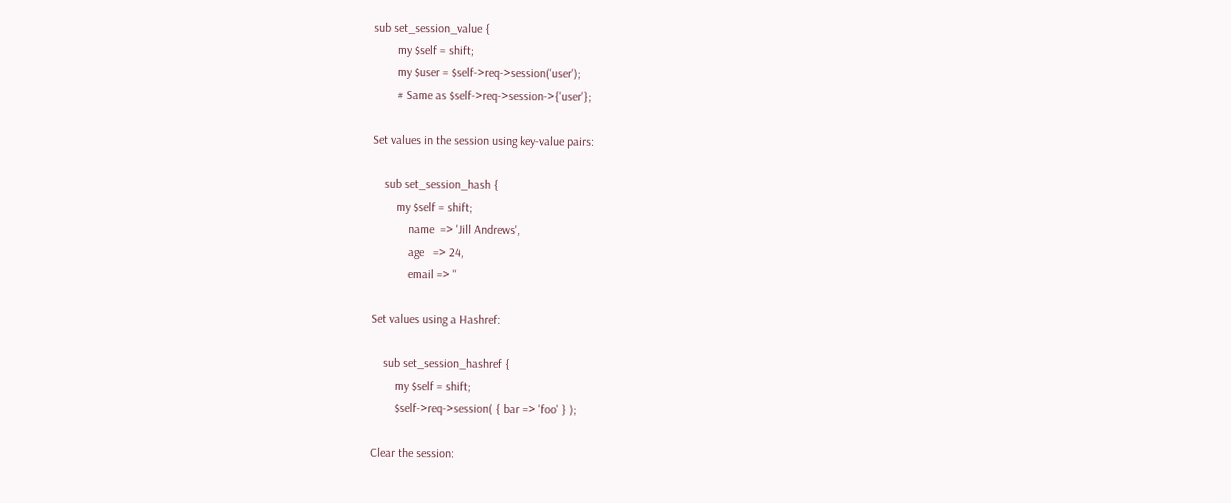sub set_session_value {
        my $self = shift;
        my $user = $self->req->session('user');
        # Same as $self->req->session->{'user'};

Set values in the session using key-value pairs:

    sub set_session_hash {
        my $self = shift;
            name  => 'Jill Andrews',
            age   => 24,
            email => ''

Set values using a Hashref:

    sub set_session_hashref {
        my $self = shift;
        $self->req->session( { bar => 'foo' } );

Clear the session: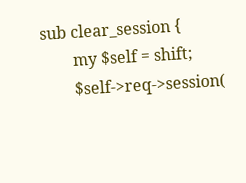sub clear_session {
        my $self = shift;
        $self->req->session(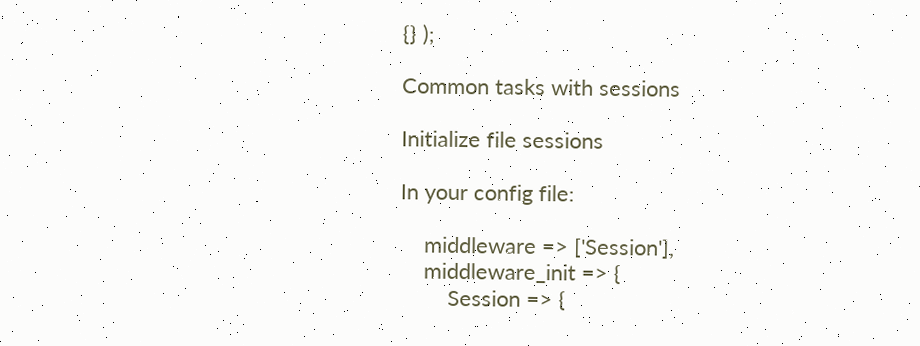{} );

Common tasks with sessions

Initialize file sessions

In your config file:

    middleware => ['Session'],
    middleware_init => {
        Session => {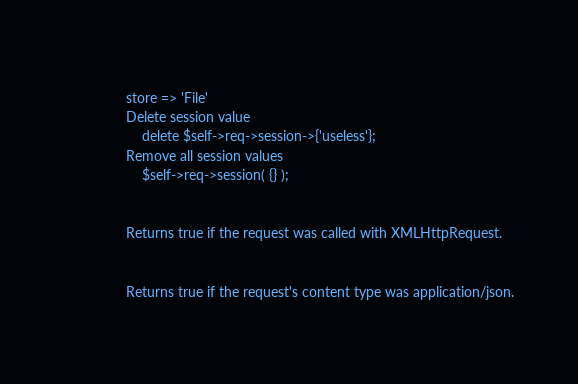store => 'File'
Delete session value
    delete $self->req->session->{'useless'};
Remove all session values
    $self->req->session( {} );


Returns true if the request was called with XMLHttpRequest.


Returns true if the request's content type was application/json.